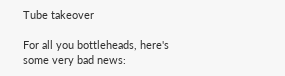Tube takeover

For all you bottleheads, here's some very bad news: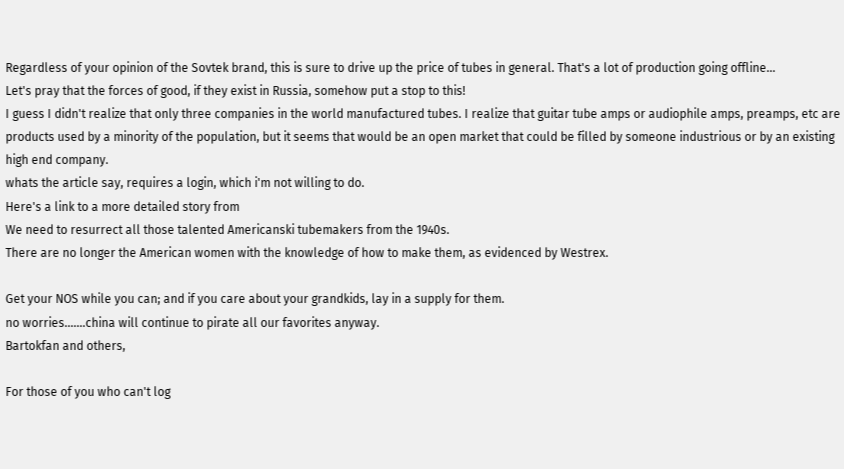Regardless of your opinion of the Sovtek brand, this is sure to drive up the price of tubes in general. That's a lot of production going offline...
Let's pray that the forces of good, if they exist in Russia, somehow put a stop to this!
I guess I didn't realize that only three companies in the world manufactured tubes. I realize that guitar tube amps or audiophile amps, preamps, etc are products used by a minority of the population, but it seems that would be an open market that could be filled by someone industrious or by an existing high end company.
whats the article say, requires a login, which i'm not willing to do.
Here's a link to a more detailed story from
We need to resurrect all those talented Americanski tubemakers from the 1940s.
There are no longer the American women with the knowledge of how to make them, as evidenced by Westrex.

Get your NOS while you can; and if you care about your grandkids, lay in a supply for them.
no worries.......china will continue to pirate all our favorites anyway.
Bartokfan and others,

For those of you who can't log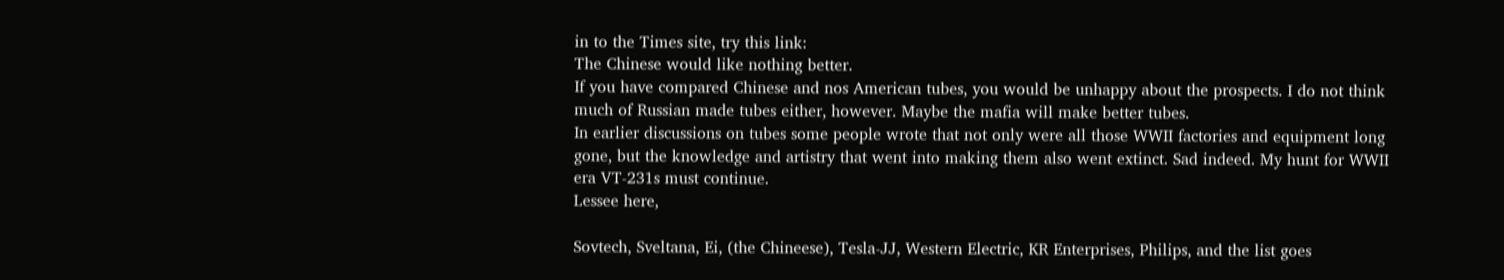in to the Times site, try this link:
The Chinese would like nothing better.
If you have compared Chinese and nos American tubes, you would be unhappy about the prospects. I do not think much of Russian made tubes either, however. Maybe the mafia will make better tubes.
In earlier discussions on tubes some people wrote that not only were all those WWII factories and equipment long gone, but the knowledge and artistry that went into making them also went extinct. Sad indeed. My hunt for WWII era VT-231s must continue.
Lessee here,

Sovtech, Sveltana, Ei, (the Chineese), Tesla-JJ, Western Electric, KR Enterprises, Philips, and the list goes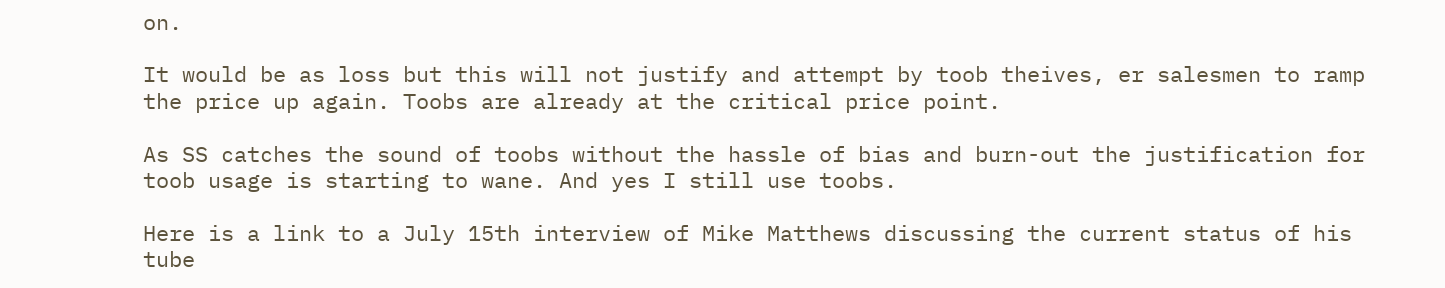on.

It would be as loss but this will not justify and attempt by toob theives, er salesmen to ramp the price up again. Toobs are already at the critical price point.

As SS catches the sound of toobs without the hassle of bias and burn-out the justification for toob usage is starting to wane. And yes I still use toobs.

Here is a link to a July 15th interview of Mike Matthews discussing the current status of his tube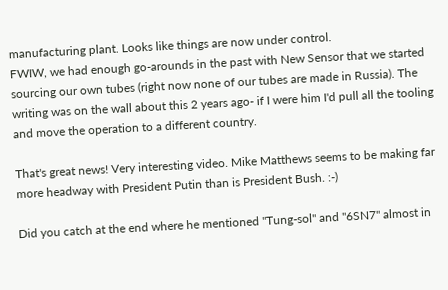manufacturing plant. Looks like things are now under control.
FWIW, we had enough go-arounds in the past with New Sensor that we started sourcing our own tubes (right now none of our tubes are made in Russia). The writing was on the wall about this 2 years ago- if I were him I'd pull all the tooling and move the operation to a different country.

That's great news! Very interesting video. Mike Matthews seems to be making far more headway with President Putin than is President Bush. :-)

Did you catch at the end where he mentioned "Tung-sol" and "6SN7" almost in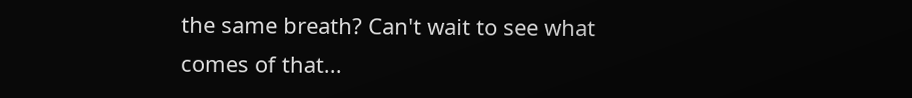the same breath? Can't wait to see what comes of that...